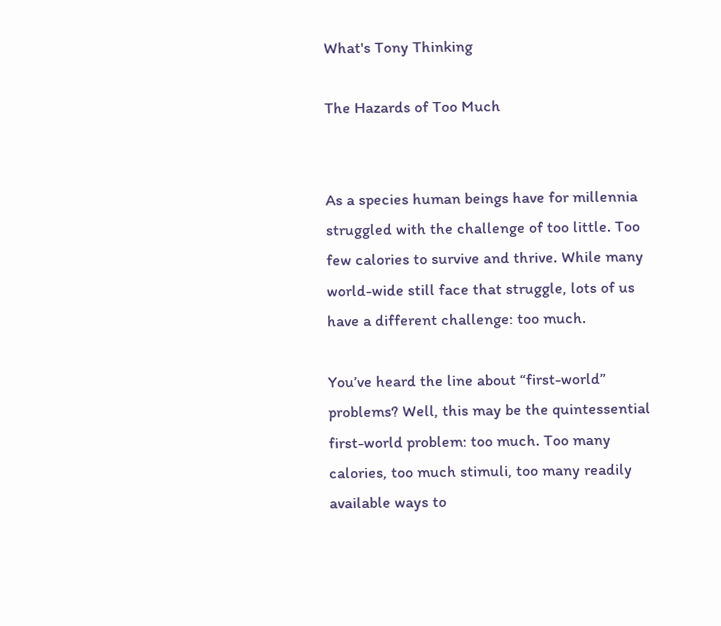What's Tony Thinking

The Hazards of Too Much


As a species human beings have for millennia struggled with the challenge of too little. Too few calories to survive and thrive. While many world-wide still face that struggle, lots of us have a different challenge: too much.

You’ve heard the line about “first-world” problems? Well, this may be the quintessential first-world problem: too much. Too many calories, too much stimuli, too many readily available ways to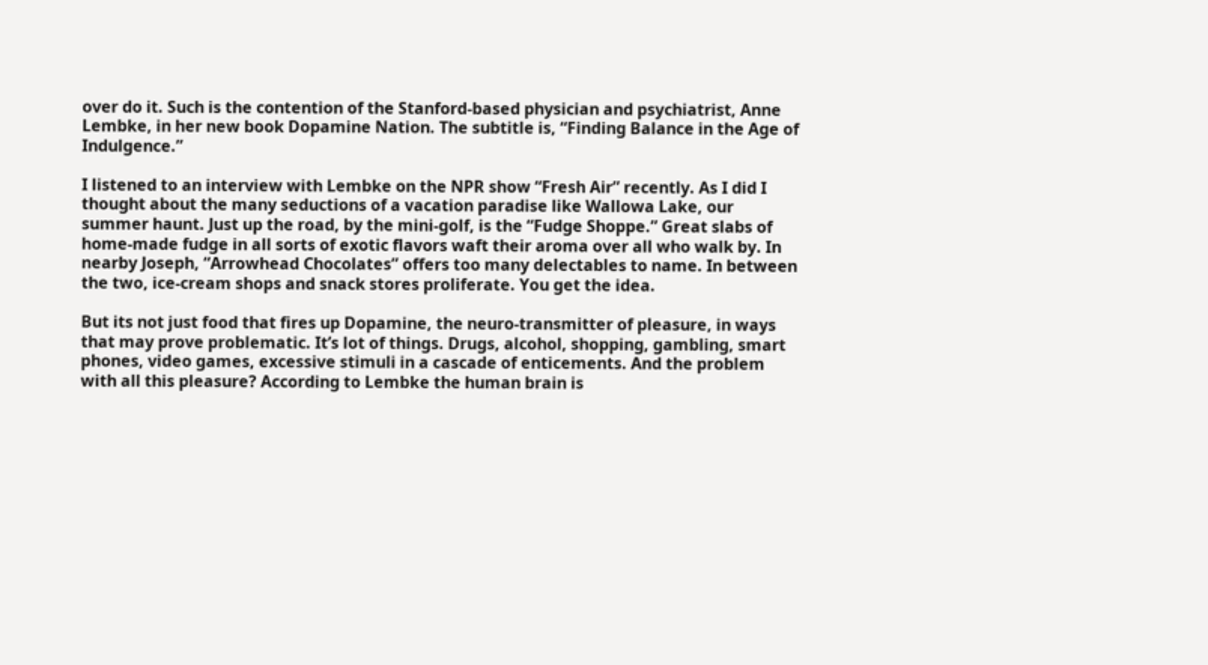over do it. Such is the contention of the Stanford-based physician and psychiatrist, Anne Lembke, in her new book Dopamine Nation. The subtitle is, “Finding Balance in the Age of Indulgence.”

I listened to an interview with Lembke on the NPR show “Fresh Air” recently. As I did I thought about the many seductions of a vacation paradise like Wallowa Lake, our summer haunt. Just up the road, by the mini-golf, is the “Fudge Shoppe.” Great slabs of home-made fudge in all sorts of exotic flavors waft their aroma over all who walk by. In nearby Joseph, “Arrowhead Chocolates” offers too many delectables to name. In between the two, ice-cream shops and snack stores proliferate. You get the idea.

But its not just food that fires up Dopamine, the neuro-transmitter of pleasure, in ways that may prove problematic. It’s lot of things. Drugs, alcohol, shopping, gambling, smart phones, video games, excessive stimuli in a cascade of enticements. And the problem with all this pleasure? According to Lembke the human brain is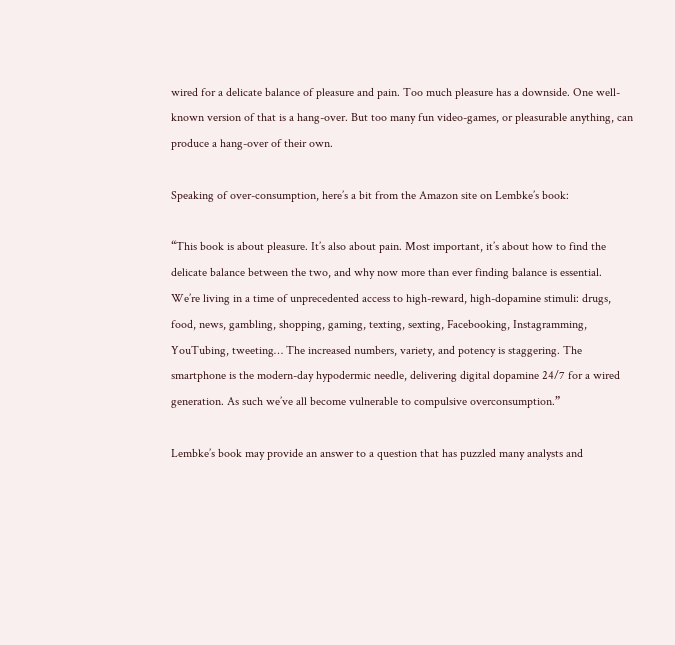wired for a delicate balance of pleasure and pain. Too much pleasure has a downside. One well-known version of that is a hang-over. But too many fun video-games, or pleasurable anything, can produce a hang-over of their own.

Speaking of over-consumption, here’s a bit from the Amazon site on Lembke’s book:

“This book is about pleasure. It’s also about pain. Most important, it’s about how to find the delicate balance between the two, and why now more than ever finding balance is essential. We’re living in a time of unprecedented access to high-reward, high-dopamine stimuli: drugs, food, news, gambling, shopping, gaming, texting, sexting, Facebooking, Instagramming, YouTubing, tweeting… The increased numbers, variety, and potency is staggering. The smartphone is the modern-day hypodermic needle, delivering digital dopamine 24/7 for a wired generation. As such we’ve all become vulnerable to compulsive overconsumption.”

Lembke’s book may provide an answer to a question that has puzzled many analysts and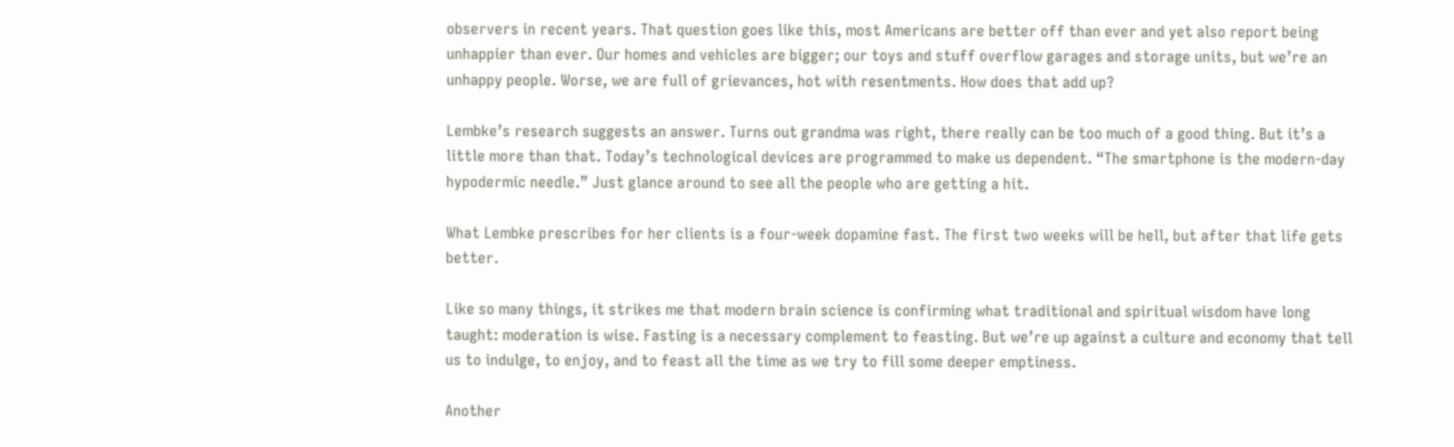observers in recent years. That question goes like this, most Americans are better off than ever and yet also report being unhappier than ever. Our homes and vehicles are bigger; our toys and stuff overflow garages and storage units, but we’re an unhappy people. Worse, we are full of grievances, hot with resentments. How does that add up?

Lembke’s research suggests an answer. Turns out grandma was right, there really can be too much of a good thing. But it’s a little more than that. Today’s technological devices are programmed to make us dependent. “The smartphone is the modern-day hypodermic needle.” Just glance around to see all the people who are getting a hit.

What Lembke prescribes for her clients is a four-week dopamine fast. The first two weeks will be hell, but after that life gets better.

Like so many things, it strikes me that modern brain science is confirming what traditional and spiritual wisdom have long taught: moderation is wise. Fasting is a necessary complement to feasting. But we’re up against a culture and economy that tell us to indulge, to enjoy, and to feast all the time as we try to fill some deeper emptiness.

Another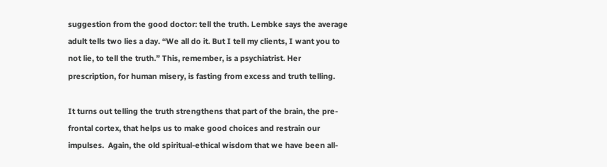suggestion from the good doctor: tell the truth. Lembke says the average adult tells two lies a day. “We all do it. But I tell my clients, I want you to not lie, to tell the truth.” This, remember, is a psychiatrist. Her prescription, for human misery, is fasting from excess and truth telling.

It turns out telling the truth strengthens that part of the brain, the pre-frontal cortex, that helps us to make good choices and restrain our impulses.  Again, the old spiritual-ethical wisdom that we have been all-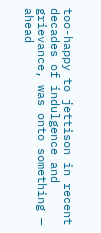too-happy to jettison in recent decades of indulgence and grievance, was onto something — ahead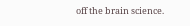off the brain science.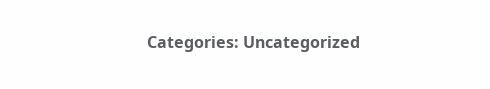Categories: Uncategorized